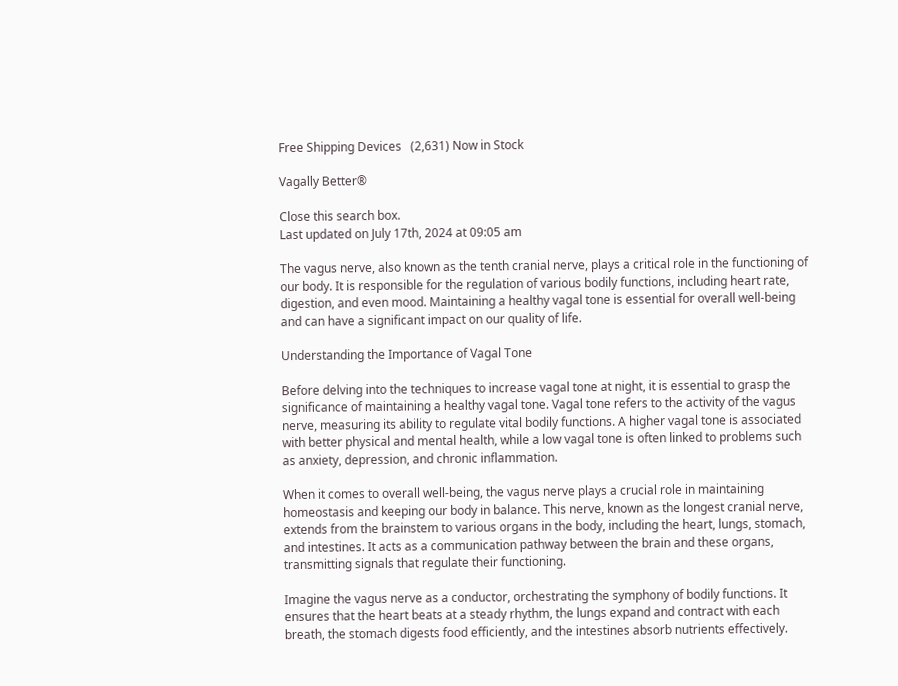Free Shipping Devices   (2,631) Now in Stock

Vagally Better®

Close this search box.
Last updated on July 17th, 2024 at 09:05 am

The vagus nerve, also known as the tenth cranial nerve, plays a critical role in the functioning of our body. It is responsible for the regulation of various bodily functions, including heart rate, digestion, and even mood. Maintaining a healthy vagal tone is essential for overall well-being and can have a significant impact on our quality of life.

Understanding the Importance of Vagal Tone

Before delving into the techniques to increase vagal tone at night, it is essential to grasp the significance of maintaining a healthy vagal tone. Vagal tone refers to the activity of the vagus nerve, measuring its ability to regulate vital bodily functions. A higher vagal tone is associated with better physical and mental health, while a low vagal tone is often linked to problems such as anxiety, depression, and chronic inflammation.

When it comes to overall well-being, the vagus nerve plays a crucial role in maintaining homeostasis and keeping our body in balance. This nerve, known as the longest cranial nerve, extends from the brainstem to various organs in the body, including the heart, lungs, stomach, and intestines. It acts as a communication pathway between the brain and these organs, transmitting signals that regulate their functioning.

Imagine the vagus nerve as a conductor, orchestrating the symphony of bodily functions. It ensures that the heart beats at a steady rhythm, the lungs expand and contract with each breath, the stomach digests food efficiently, and the intestines absorb nutrients effectively.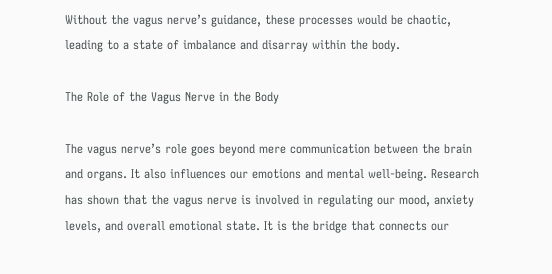Without the vagus nerve’s guidance, these processes would be chaotic, leading to a state of imbalance and disarray within the body.

The Role of the Vagus Nerve in the Body

The vagus nerve’s role goes beyond mere communication between the brain and organs. It also influences our emotions and mental well-being. Research has shown that the vagus nerve is involved in regulating our mood, anxiety levels, and overall emotional state. It is the bridge that connects our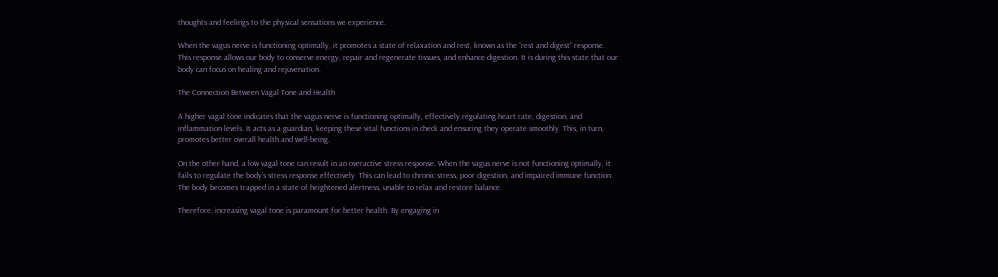thoughts and feelings to the physical sensations we experience.

When the vagus nerve is functioning optimally, it promotes a state of relaxation and rest, known as the “rest and digest” response. This response allows our body to conserve energy, repair and regenerate tissues, and enhance digestion. It is during this state that our body can focus on healing and rejuvenation.

The Connection Between Vagal Tone and Health

A higher vagal tone indicates that the vagus nerve is functioning optimally, effectively regulating heart rate, digestion, and inflammation levels. It acts as a guardian, keeping these vital functions in check and ensuring they operate smoothly. This, in turn, promotes better overall health and well-being.

On the other hand, a low vagal tone can result in an overactive stress response. When the vagus nerve is not functioning optimally, it fails to regulate the body’s stress response effectively. This can lead to chronic stress, poor digestion, and impaired immune function. The body becomes trapped in a state of heightened alertness, unable to relax and restore balance.

Therefore, increasing vagal tone is paramount for better health. By engaging in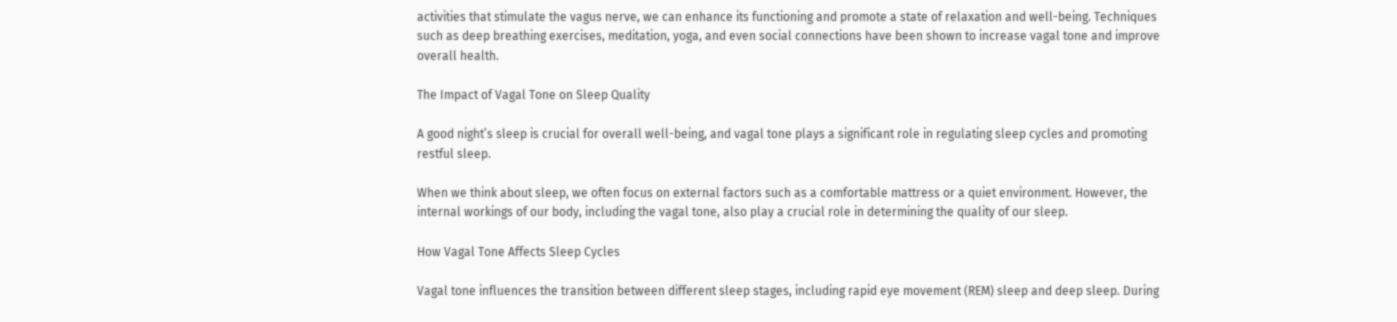activities that stimulate the vagus nerve, we can enhance its functioning and promote a state of relaxation and well-being. Techniques such as deep breathing exercises, meditation, yoga, and even social connections have been shown to increase vagal tone and improve overall health.

The Impact of Vagal Tone on Sleep Quality

A good night’s sleep is crucial for overall well-being, and vagal tone plays a significant role in regulating sleep cycles and promoting restful sleep.

When we think about sleep, we often focus on external factors such as a comfortable mattress or a quiet environment. However, the internal workings of our body, including the vagal tone, also play a crucial role in determining the quality of our sleep.

How Vagal Tone Affects Sleep Cycles

Vagal tone influences the transition between different sleep stages, including rapid eye movement (REM) sleep and deep sleep. During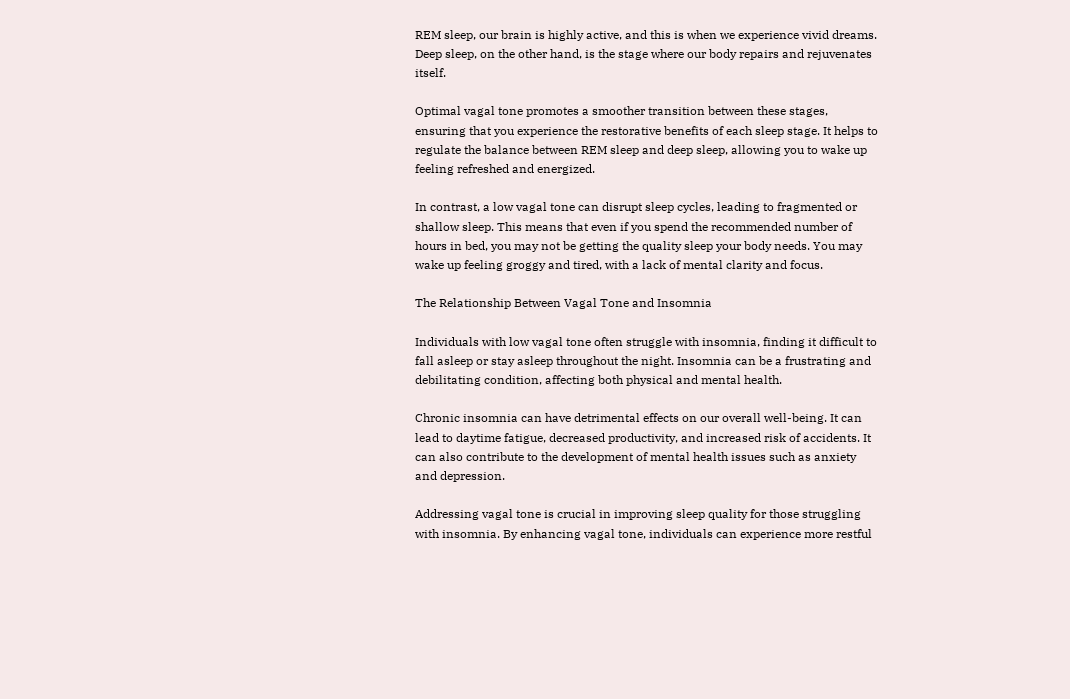REM sleep, our brain is highly active, and this is when we experience vivid dreams. Deep sleep, on the other hand, is the stage where our body repairs and rejuvenates itself.

Optimal vagal tone promotes a smoother transition between these stages, ensuring that you experience the restorative benefits of each sleep stage. It helps to regulate the balance between REM sleep and deep sleep, allowing you to wake up feeling refreshed and energized.

In contrast, a low vagal tone can disrupt sleep cycles, leading to fragmented or shallow sleep. This means that even if you spend the recommended number of hours in bed, you may not be getting the quality sleep your body needs. You may wake up feeling groggy and tired, with a lack of mental clarity and focus.

The Relationship Between Vagal Tone and Insomnia

Individuals with low vagal tone often struggle with insomnia, finding it difficult to fall asleep or stay asleep throughout the night. Insomnia can be a frustrating and debilitating condition, affecting both physical and mental health.

Chronic insomnia can have detrimental effects on our overall well-being. It can lead to daytime fatigue, decreased productivity, and increased risk of accidents. It can also contribute to the development of mental health issues such as anxiety and depression.

Addressing vagal tone is crucial in improving sleep quality for those struggling with insomnia. By enhancing vagal tone, individuals can experience more restful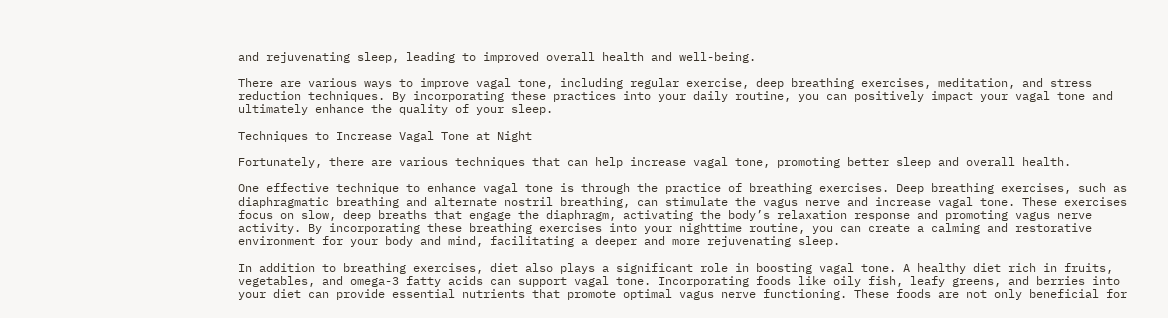and rejuvenating sleep, leading to improved overall health and well-being.

There are various ways to improve vagal tone, including regular exercise, deep breathing exercises, meditation, and stress reduction techniques. By incorporating these practices into your daily routine, you can positively impact your vagal tone and ultimately enhance the quality of your sleep.

Techniques to Increase Vagal Tone at Night

Fortunately, there are various techniques that can help increase vagal tone, promoting better sleep and overall health.

One effective technique to enhance vagal tone is through the practice of breathing exercises. Deep breathing exercises, such as diaphragmatic breathing and alternate nostril breathing, can stimulate the vagus nerve and increase vagal tone. These exercises focus on slow, deep breaths that engage the diaphragm, activating the body’s relaxation response and promoting vagus nerve activity. By incorporating these breathing exercises into your nighttime routine, you can create a calming and restorative environment for your body and mind, facilitating a deeper and more rejuvenating sleep.

In addition to breathing exercises, diet also plays a significant role in boosting vagal tone. A healthy diet rich in fruits, vegetables, and omega-3 fatty acids can support vagal tone. Incorporating foods like oily fish, leafy greens, and berries into your diet can provide essential nutrients that promote optimal vagus nerve functioning. These foods are not only beneficial for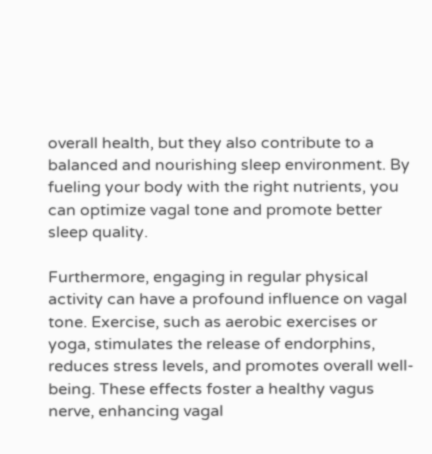overall health, but they also contribute to a balanced and nourishing sleep environment. By fueling your body with the right nutrients, you can optimize vagal tone and promote better sleep quality.

Furthermore, engaging in regular physical activity can have a profound influence on vagal tone. Exercise, such as aerobic exercises or yoga, stimulates the release of endorphins, reduces stress levels, and promotes overall well-being. These effects foster a healthy vagus nerve, enhancing vagal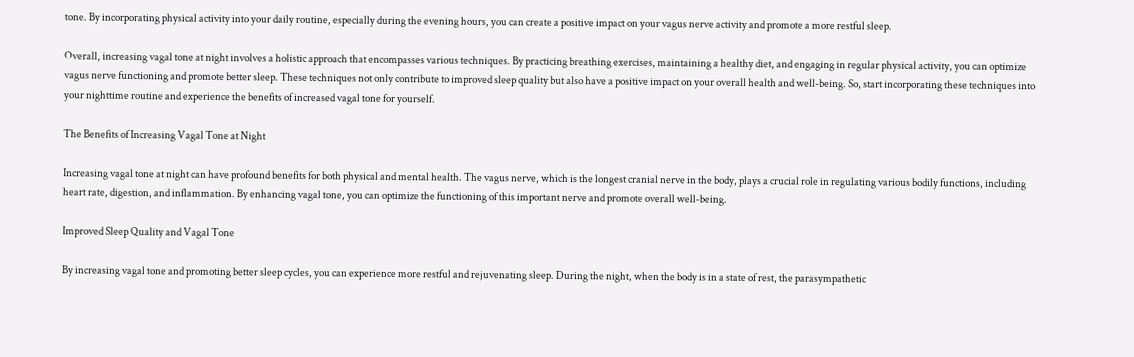tone. By incorporating physical activity into your daily routine, especially during the evening hours, you can create a positive impact on your vagus nerve activity and promote a more restful sleep.

Overall, increasing vagal tone at night involves a holistic approach that encompasses various techniques. By practicing breathing exercises, maintaining a healthy diet, and engaging in regular physical activity, you can optimize vagus nerve functioning and promote better sleep. These techniques not only contribute to improved sleep quality but also have a positive impact on your overall health and well-being. So, start incorporating these techniques into your nighttime routine and experience the benefits of increased vagal tone for yourself.

The Benefits of Increasing Vagal Tone at Night

Increasing vagal tone at night can have profound benefits for both physical and mental health. The vagus nerve, which is the longest cranial nerve in the body, plays a crucial role in regulating various bodily functions, including heart rate, digestion, and inflammation. By enhancing vagal tone, you can optimize the functioning of this important nerve and promote overall well-being.

Improved Sleep Quality and Vagal Tone

By increasing vagal tone and promoting better sleep cycles, you can experience more restful and rejuvenating sleep. During the night, when the body is in a state of rest, the parasympathetic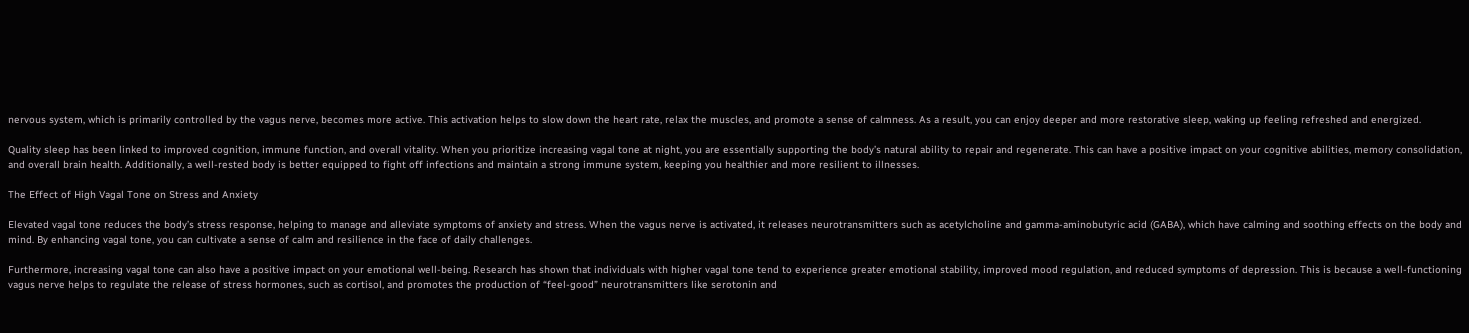nervous system, which is primarily controlled by the vagus nerve, becomes more active. This activation helps to slow down the heart rate, relax the muscles, and promote a sense of calmness. As a result, you can enjoy deeper and more restorative sleep, waking up feeling refreshed and energized.

Quality sleep has been linked to improved cognition, immune function, and overall vitality. When you prioritize increasing vagal tone at night, you are essentially supporting the body’s natural ability to repair and regenerate. This can have a positive impact on your cognitive abilities, memory consolidation, and overall brain health. Additionally, a well-rested body is better equipped to fight off infections and maintain a strong immune system, keeping you healthier and more resilient to illnesses.

The Effect of High Vagal Tone on Stress and Anxiety

Elevated vagal tone reduces the body’s stress response, helping to manage and alleviate symptoms of anxiety and stress. When the vagus nerve is activated, it releases neurotransmitters such as acetylcholine and gamma-aminobutyric acid (GABA), which have calming and soothing effects on the body and mind. By enhancing vagal tone, you can cultivate a sense of calm and resilience in the face of daily challenges.

Furthermore, increasing vagal tone can also have a positive impact on your emotional well-being. Research has shown that individuals with higher vagal tone tend to experience greater emotional stability, improved mood regulation, and reduced symptoms of depression. This is because a well-functioning vagus nerve helps to regulate the release of stress hormones, such as cortisol, and promotes the production of “feel-good” neurotransmitters like serotonin and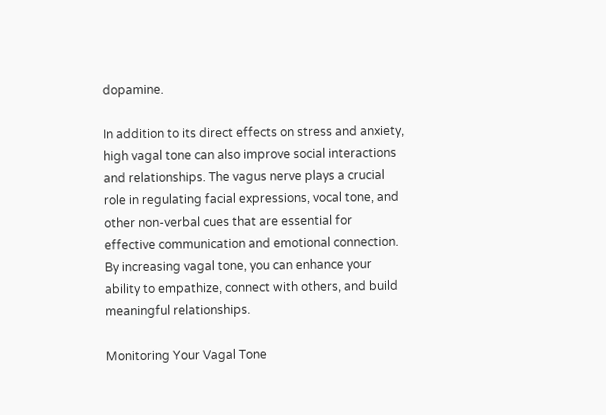dopamine.

In addition to its direct effects on stress and anxiety, high vagal tone can also improve social interactions and relationships. The vagus nerve plays a crucial role in regulating facial expressions, vocal tone, and other non-verbal cues that are essential for effective communication and emotional connection. By increasing vagal tone, you can enhance your ability to empathize, connect with others, and build meaningful relationships.

Monitoring Your Vagal Tone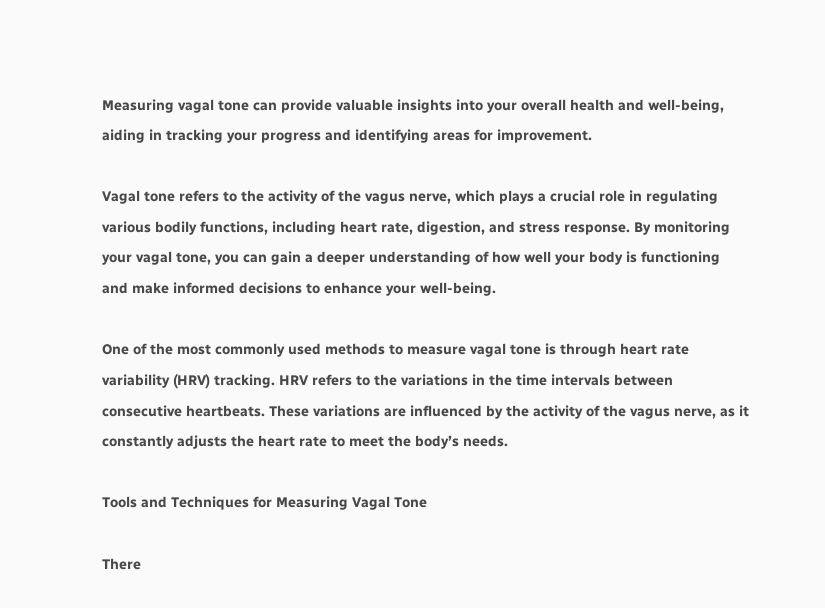Measuring vagal tone can provide valuable insights into your overall health and well-being, aiding in tracking your progress and identifying areas for improvement.

Vagal tone refers to the activity of the vagus nerve, which plays a crucial role in regulating various bodily functions, including heart rate, digestion, and stress response. By monitoring your vagal tone, you can gain a deeper understanding of how well your body is functioning and make informed decisions to enhance your well-being.

One of the most commonly used methods to measure vagal tone is through heart rate variability (HRV) tracking. HRV refers to the variations in the time intervals between consecutive heartbeats. These variations are influenced by the activity of the vagus nerve, as it constantly adjusts the heart rate to meet the body’s needs.

Tools and Techniques for Measuring Vagal Tone

There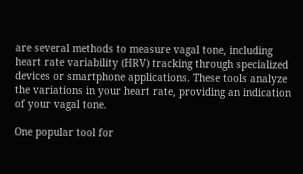are several methods to measure vagal tone, including heart rate variability (HRV) tracking through specialized devices or smartphone applications. These tools analyze the variations in your heart rate, providing an indication of your vagal tone.

One popular tool for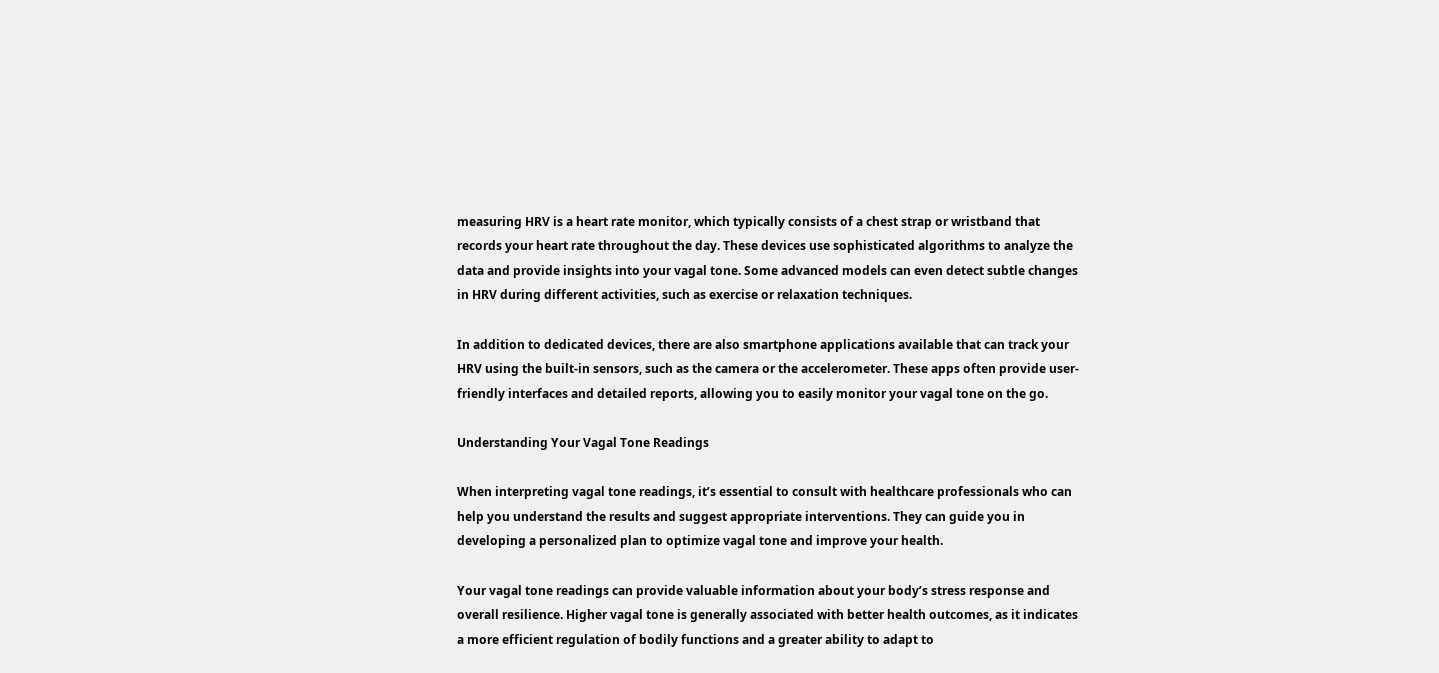measuring HRV is a heart rate monitor, which typically consists of a chest strap or wristband that records your heart rate throughout the day. These devices use sophisticated algorithms to analyze the data and provide insights into your vagal tone. Some advanced models can even detect subtle changes in HRV during different activities, such as exercise or relaxation techniques.

In addition to dedicated devices, there are also smartphone applications available that can track your HRV using the built-in sensors, such as the camera or the accelerometer. These apps often provide user-friendly interfaces and detailed reports, allowing you to easily monitor your vagal tone on the go.

Understanding Your Vagal Tone Readings

When interpreting vagal tone readings, it’s essential to consult with healthcare professionals who can help you understand the results and suggest appropriate interventions. They can guide you in developing a personalized plan to optimize vagal tone and improve your health.

Your vagal tone readings can provide valuable information about your body’s stress response and overall resilience. Higher vagal tone is generally associated with better health outcomes, as it indicates a more efficient regulation of bodily functions and a greater ability to adapt to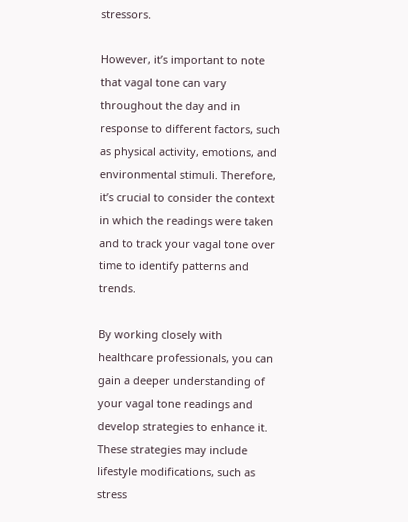stressors.

However, it’s important to note that vagal tone can vary throughout the day and in response to different factors, such as physical activity, emotions, and environmental stimuli. Therefore, it’s crucial to consider the context in which the readings were taken and to track your vagal tone over time to identify patterns and trends.

By working closely with healthcare professionals, you can gain a deeper understanding of your vagal tone readings and develop strategies to enhance it. These strategies may include lifestyle modifications, such as stress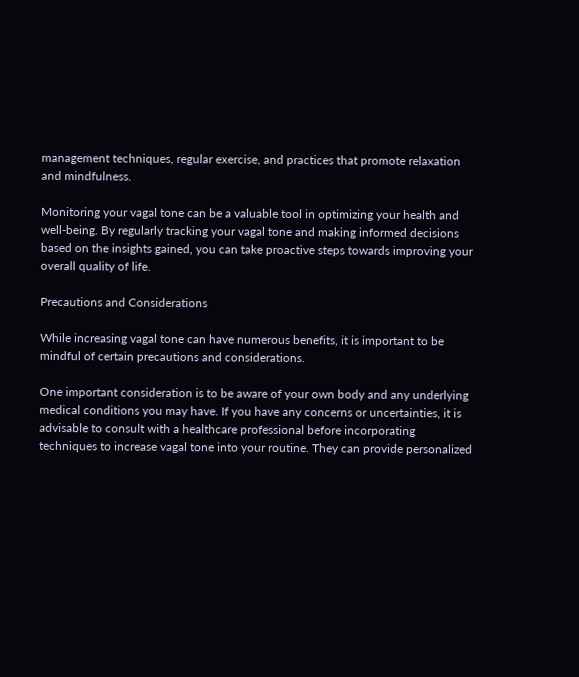management techniques, regular exercise, and practices that promote relaxation and mindfulness.

Monitoring your vagal tone can be a valuable tool in optimizing your health and well-being. By regularly tracking your vagal tone and making informed decisions based on the insights gained, you can take proactive steps towards improving your overall quality of life.

Precautions and Considerations

While increasing vagal tone can have numerous benefits, it is important to be mindful of certain precautions and considerations.

One important consideration is to be aware of your own body and any underlying medical conditions you may have. If you have any concerns or uncertainties, it is advisable to consult with a healthcare professional before incorporating techniques to increase vagal tone into your routine. They can provide personalized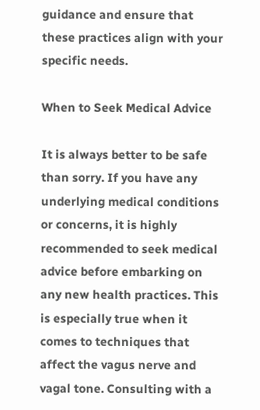guidance and ensure that these practices align with your specific needs.

When to Seek Medical Advice

It is always better to be safe than sorry. If you have any underlying medical conditions or concerns, it is highly recommended to seek medical advice before embarking on any new health practices. This is especially true when it comes to techniques that affect the vagus nerve and vagal tone. Consulting with a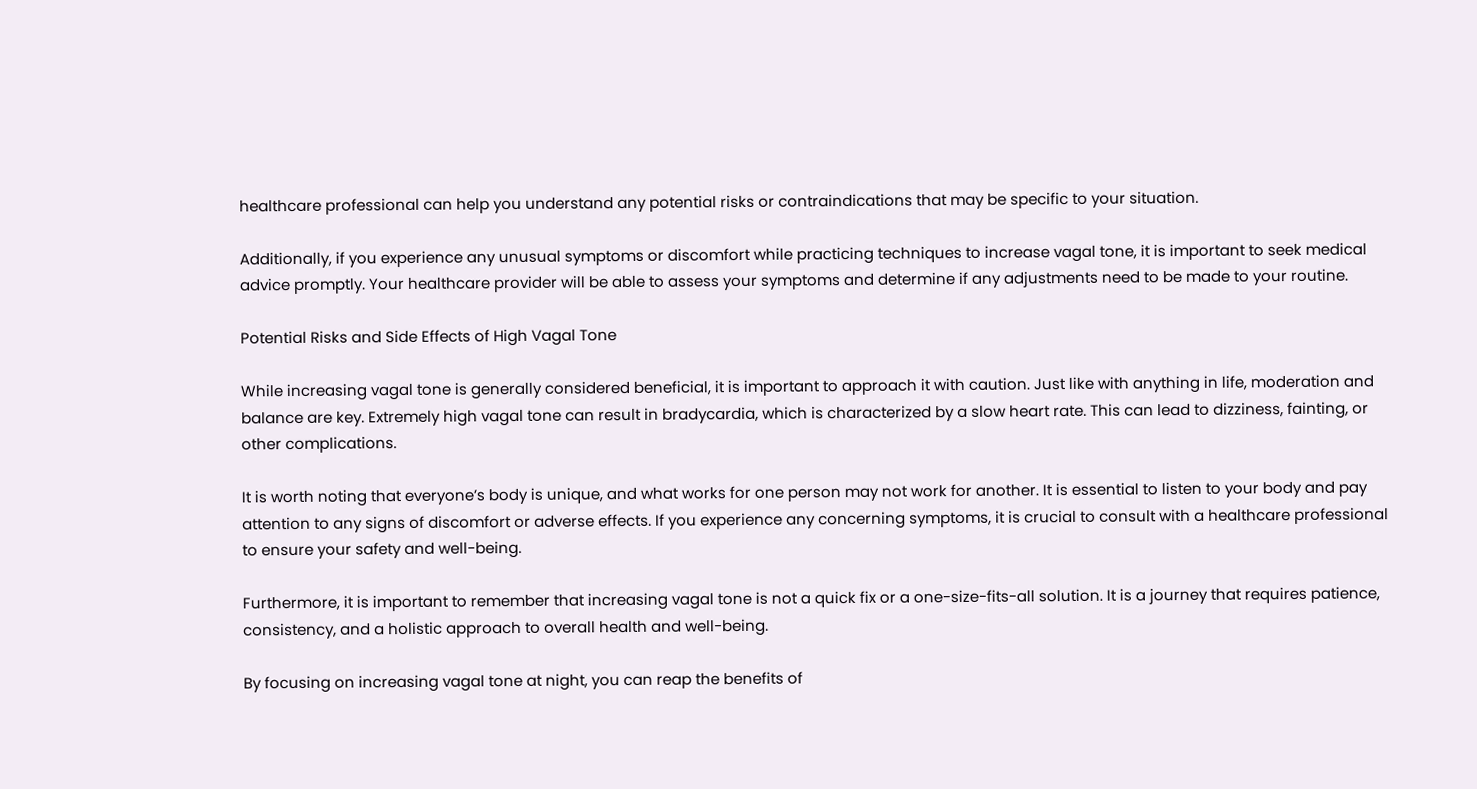healthcare professional can help you understand any potential risks or contraindications that may be specific to your situation.

Additionally, if you experience any unusual symptoms or discomfort while practicing techniques to increase vagal tone, it is important to seek medical advice promptly. Your healthcare provider will be able to assess your symptoms and determine if any adjustments need to be made to your routine.

Potential Risks and Side Effects of High Vagal Tone

While increasing vagal tone is generally considered beneficial, it is important to approach it with caution. Just like with anything in life, moderation and balance are key. Extremely high vagal tone can result in bradycardia, which is characterized by a slow heart rate. This can lead to dizziness, fainting, or other complications.

It is worth noting that everyone’s body is unique, and what works for one person may not work for another. It is essential to listen to your body and pay attention to any signs of discomfort or adverse effects. If you experience any concerning symptoms, it is crucial to consult with a healthcare professional to ensure your safety and well-being.

Furthermore, it is important to remember that increasing vagal tone is not a quick fix or a one-size-fits-all solution. It is a journey that requires patience, consistency, and a holistic approach to overall health and well-being.

By focusing on increasing vagal tone at night, you can reap the benefits of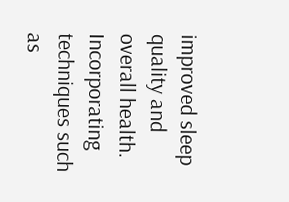improved sleep quality and overall health. Incorporating techniques such as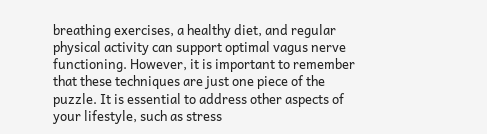breathing exercises, a healthy diet, and regular physical activity can support optimal vagus nerve functioning. However, it is important to remember that these techniques are just one piece of the puzzle. It is essential to address other aspects of your lifestyle, such as stress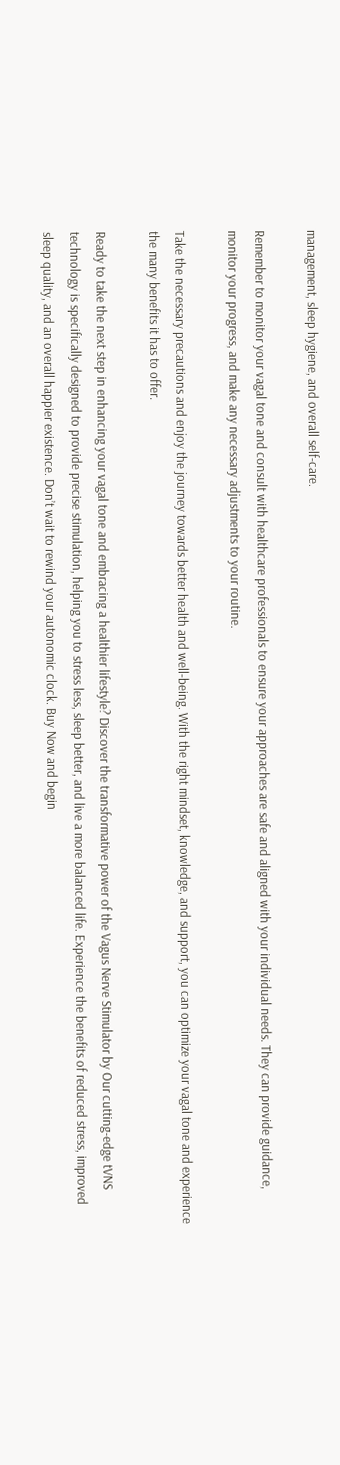management, sleep hygiene, and overall self-care.

Remember to monitor your vagal tone and consult with healthcare professionals to ensure your approaches are safe and aligned with your individual needs. They can provide guidance, monitor your progress, and make any necessary adjustments to your routine.

Take the necessary precautions and enjoy the journey towards better health and well-being. With the right mindset, knowledge, and support, you can optimize your vagal tone and experience the many benefits it has to offer.

Ready to take the next step in enhancing your vagal tone and embracing a healthier lifestyle? Discover the transformative power of the Vagus Nerve Stimulator by Our cutting-edge tVNS technology is specifically designed to provide precise stimulation, helping you to stress less, sleep better, and live a more balanced life. Experience the benefits of reduced stress, improved sleep quality, and an overall happier existence. Don’t wait to rewind your autonomic clock. Buy Now and begin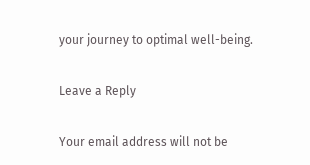your journey to optimal well-being.

Leave a Reply

Your email address will not be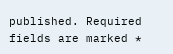published. Required fields are marked *